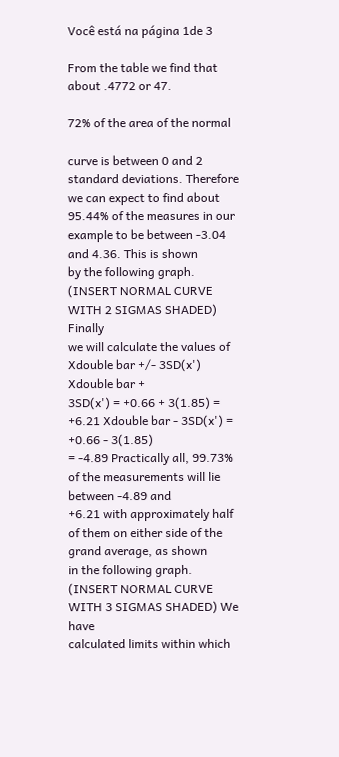Você está na página 1de 3

From the table we find that about .4772 or 47.

72% of the area of the normal

curve is between 0 and 2 standard deviations. Therefore we can expect to find about
95.44% of the measures in our example to be between -3.04 and 4.36. This is shown
by the following graph. (INSERT NORMAL CURVE WITH 2 SIGMAS SHADED) Finally
we will calculate the values of Xdouble bar +/- 3SD(x') Xdouble bar +
3SD(x') = +0.66 + 3(1.85) = +6.21 Xdouble bar - 3SD(x') = +0.66 - 3(1.85)
= -4.89 Practically all, 99.73% of the measurements will lie between -4.89 and
+6.21 with approximately half of them on either side of the grand average, as shown
in the following graph. (INSERT NORMAL CURVE WITH 3 SIGMAS SHADED) We have
calculated limits within which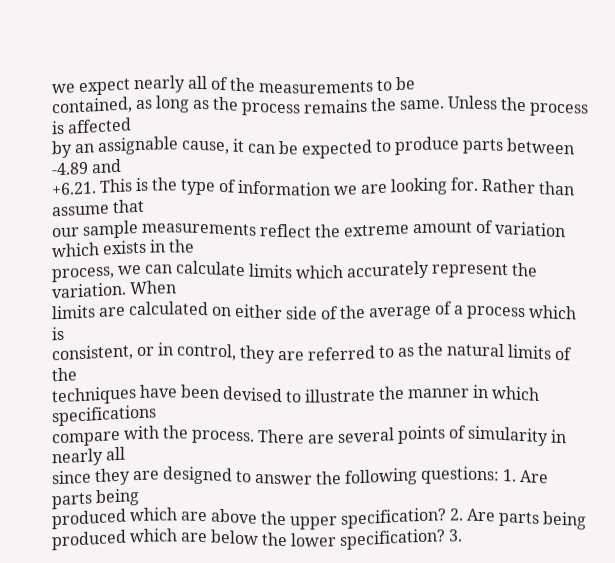we expect nearly all of the measurements to be
contained, as long as the process remains the same. Unless the process is affected
by an assignable cause, it can be expected to produce parts between -4.89 and
+6.21. This is the type of information we are looking for. Rather than assume that
our sample measurements reflect the extreme amount of variation which exists in the
process, we can calculate limits which accurately represent the variation. When
limits are calculated on either side of the average of a process which is
consistent, or in control, they are referred to as the natural limits of the
techniques have been devised to illustrate the manner in which specifications
compare with the process. There are several points of simularity in nearly all
since they are designed to answer the following questions: 1. Are parts being
produced which are above the upper specification? 2. Are parts being
produced which are below the lower specification? 3.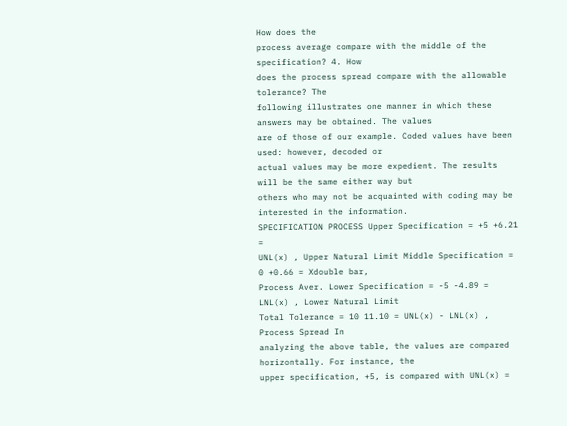How does the
process average compare with the middle of the specification? 4. How
does the process spread compare with the allowable tolerance? The
following illustrates one manner in which these answers may be obtained. The values
are of those of our example. Coded values have been used: however, decoded or
actual values may be more expedient. The results will be the same either way but
others who may not be acquainted with coding may be interested in the information.
SPECIFICATION PROCESS Upper Specification = +5 +6.21 =
UNL(x) , Upper Natural Limit Middle Specification = 0 +0.66 = Xdouble bar,
Process Aver. Lower Specification = -5 -4.89 = LNL(x) , Lower Natural Limit
Total Tolerance = 10 11.10 = UNL(x) - LNL(x) , Process Spread In
analyzing the above table, the values are compared horizontally. For instance, the
upper specification, +5, is compared with UNL(x) =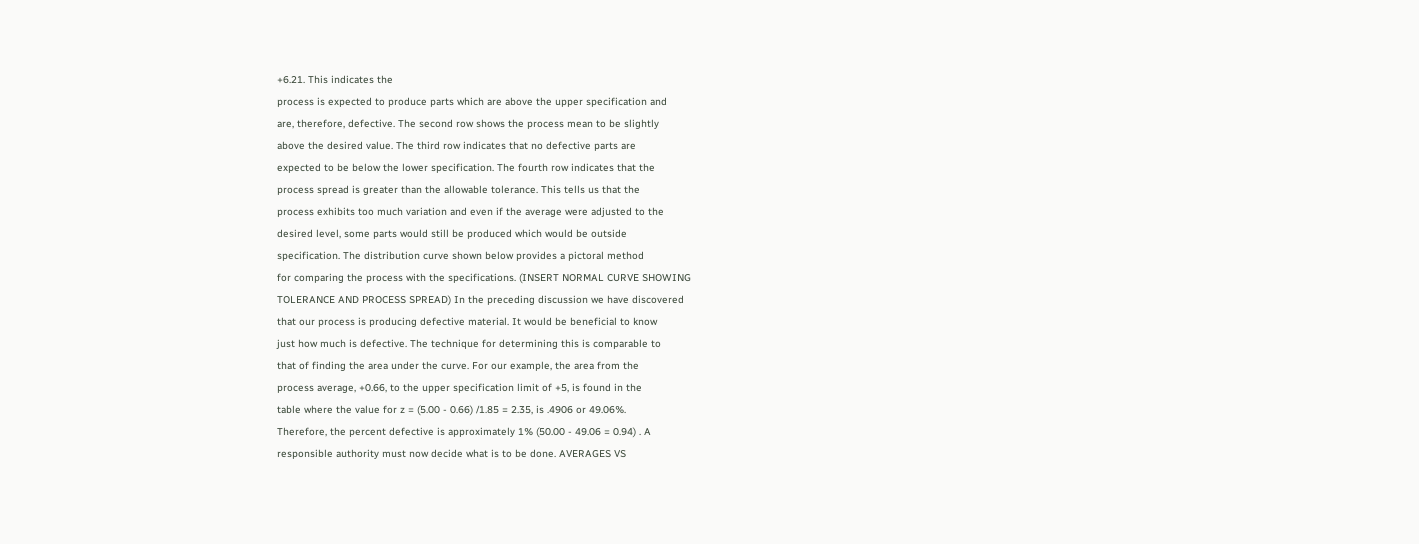+6.21. This indicates the
process is expected to produce parts which are above the upper specification and
are, therefore, defective. The second row shows the process mean to be slightly
above the desired value. The third row indicates that no defective parts are
expected to be below the lower specification. The fourth row indicates that the
process spread is greater than the allowable tolerance. This tells us that the
process exhibits too much variation and even if the average were adjusted to the
desired level, some parts would still be produced which would be outside
specification. The distribution curve shown below provides a pictoral method
for comparing the process with the specifications. (INSERT NORMAL CURVE SHOWING
TOLERANCE AND PROCESS SPREAD) In the preceding discussion we have discovered
that our process is producing defective material. It would be beneficial to know
just how much is defective. The technique for determining this is comparable to
that of finding the area under the curve. For our example, the area from the
process average, +0.66, to the upper specification limit of +5, is found in the
table where the value for z = (5.00 - 0.66) /1.85 = 2.35, is .4906 or 49.06%.
Therefore, the percent defective is approximately 1% (50.00 - 49.06 = 0.94) . A
responsible authority must now decide what is to be done. AVERAGES VS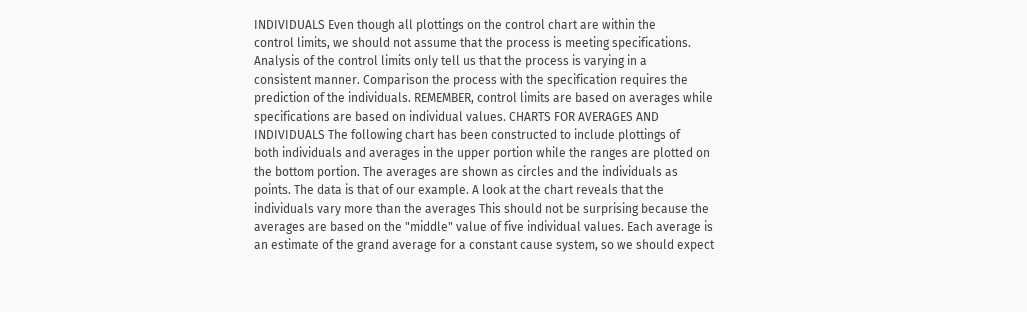INDIVIDUALS Even though all plottings on the control chart are within the
control limits, we should not assume that the process is meeting specifications.
Analysis of the control limits only tell us that the process is varying in a
consistent manner. Comparison the process with the specification requires the
prediction of the individuals. REMEMBER, control limits are based on averages while
specifications are based on individual values. CHARTS FOR AVERAGES AND
INDIVIDUALS The following chart has been constructed to include plottings of
both individuals and averages in the upper portion while the ranges are plotted on
the bottom portion. The averages are shown as circles and the individuals as
points. The data is that of our example. A look at the chart reveals that the
individuals vary more than the averages This should not be surprising because the
averages are based on the "middle" value of five individual values. Each average is
an estimate of the grand average for a constant cause system, so we should expect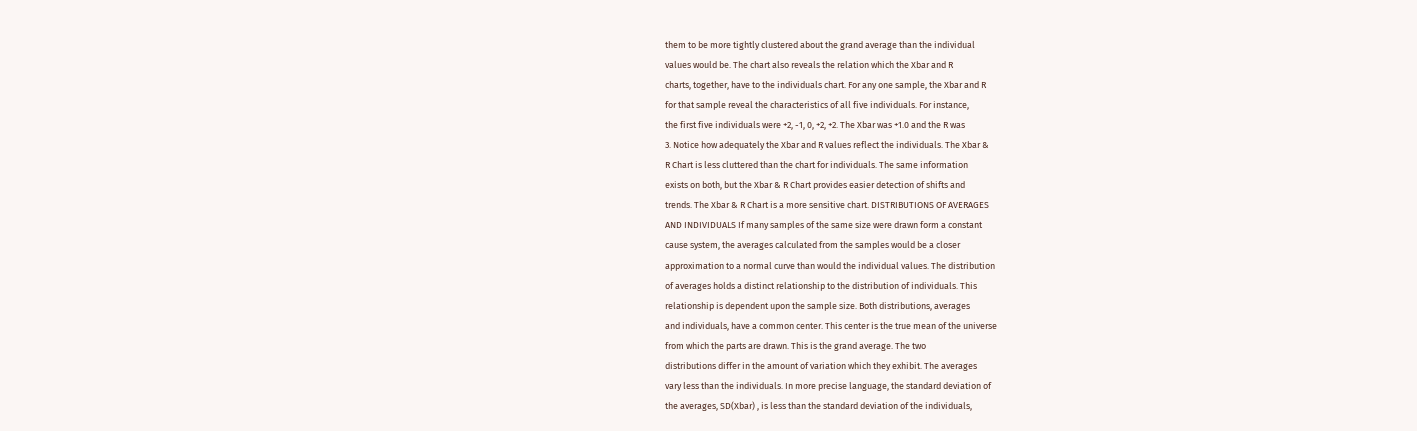them to be more tightly clustered about the grand average than the individual
values would be. The chart also reveals the relation which the Xbar and R
charts, together, have to the individuals chart. For any one sample, the Xbar and R
for that sample reveal the characteristics of all five individuals. For instance,
the first five individuals were +2, -1, 0, +2, +2. The Xbar was +1.0 and the R was
3. Notice how adequately the Xbar and R values reflect the individuals. The Xbar &
R Chart is less cluttered than the chart for individuals. The same information
exists on both, but the Xbar & R Chart provides easier detection of shifts and
trends. The Xbar & R Chart is a more sensitive chart. DISTRIBUTIONS OF AVERAGES
AND INDIVIDUALS If many samples of the same size were drawn form a constant
cause system, the averages calculated from the samples would be a closer
approximation to a normal curve than would the individual values. The distribution
of averages holds a distinct relationship to the distribution of individuals. This
relationship is dependent upon the sample size. Both distributions, averages
and individuals, have a common center. This center is the true mean of the universe
from which the parts are drawn. This is the grand average. The two
distributions differ in the amount of variation which they exhibit. The averages
vary less than the individuals. In more precise language, the standard deviation of
the averages, SD(Xbar) , is less than the standard deviation of the individuals,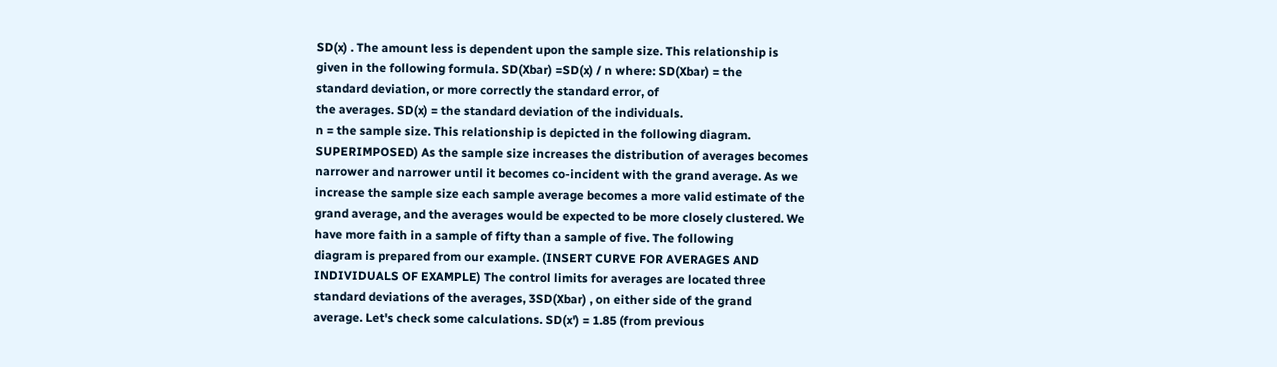SD(x) . The amount less is dependent upon the sample size. This relationship is
given in the following formula. SD(Xbar) =SD(x) / n where: SD(Xbar) = the
standard deviation, or more correctly the standard error, of
the averages. SD(x) = the standard deviation of the individuals.
n = the sample size. This relationship is depicted in the following diagram.
SUPERIMPOSED) As the sample size increases the distribution of averages becomes
narrower and narrower until it becomes co-incident with the grand average. As we
increase the sample size each sample average becomes a more valid estimate of the
grand average, and the averages would be expected to be more closely clustered. We
have more faith in a sample of fifty than a sample of five. The following
diagram is prepared from our example. (INSERT CURVE FOR AVERAGES AND
INDIVIDUALS OF EXAMPLE) The control limits for averages are located three
standard deviations of the averages, 3SD(Xbar) , on either side of the grand
average. Let's check some calculations. SD(x') = 1.85 (from previous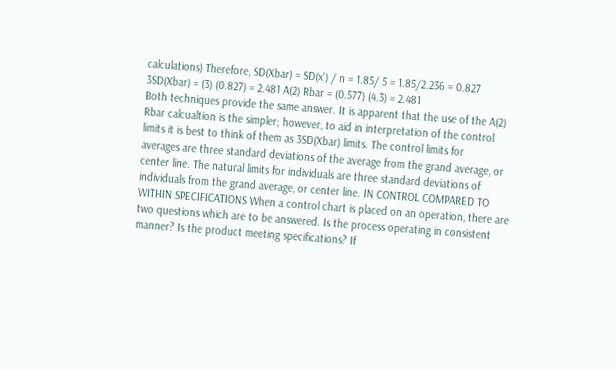calculations) Therefore, SD(Xbar) = SD(x') / n = 1.85/ 5 = 1.85/2.236 = 0.827
3SD(Xbar) = (3) (0.827) = 2.481 A(2) Rbar = (0.577) (4.3) = 2.481
Both techniques provide the same answer. It is apparent that the use of the A(2)
Rbar calcualtion is the simpler; however, to aid in interpretation of the control
limits it is best to think of them as 3SD(Xbar) limits. The control limits for
averages are three standard deviations of the average from the grand average, or
center line. The natural limits for individuals are three standard deviations of
individuals from the grand average, or center line. IN CONTROL COMPARED TO
WITHIN SPECIFICATIONS When a control chart is placed on an operation, there are
two questions which are to be answered. Is the process operating in consistent
manner? Is the product meeting specifications? If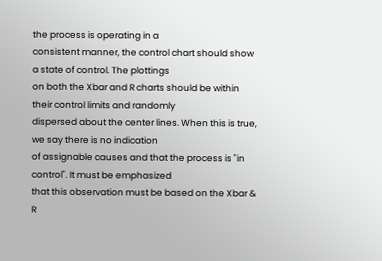the process is operating in a
consistent manner, the control chart should show a state of control. The plottings
on both the Xbar and R charts should be within their control limits and randomly
dispersed about the center lines. When this is true, we say there is no indication
of assignable causes and that the process is "in control". It must be emphasized
that this observation must be based on the Xbar & R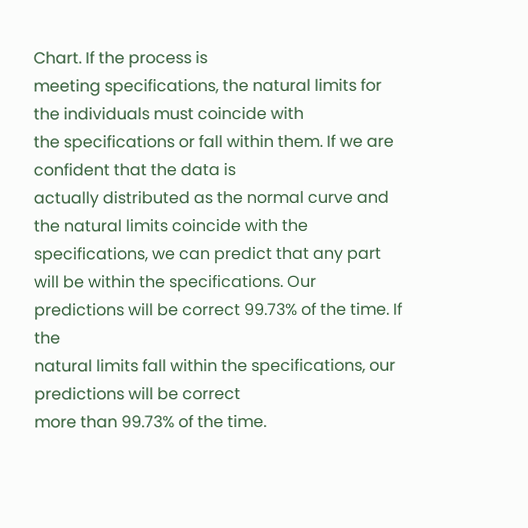Chart. If the process is
meeting specifications, the natural limits for the individuals must coincide with
the specifications or fall within them. If we are confident that the data is
actually distributed as the normal curve and the natural limits coincide with the
specifications, we can predict that any part will be within the specifications. Our
predictions will be correct 99.73% of the time. If the
natural limits fall within the specifications, our predictions will be correct
more than 99.73% of the time.